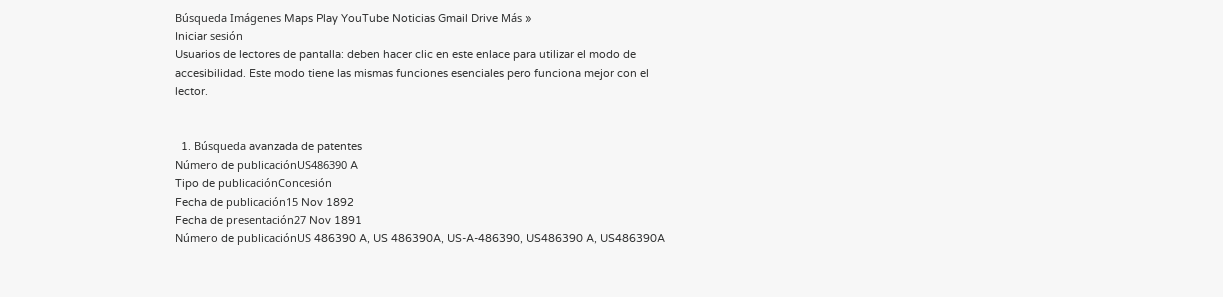Búsqueda Imágenes Maps Play YouTube Noticias Gmail Drive Más »
Iniciar sesión
Usuarios de lectores de pantalla: deben hacer clic en este enlace para utilizar el modo de accesibilidad. Este modo tiene las mismas funciones esenciales pero funciona mejor con el lector.


  1. Búsqueda avanzada de patentes
Número de publicaciónUS486390 A
Tipo de publicaciónConcesión
Fecha de publicación15 Nov 1892
Fecha de presentación27 Nov 1891
Número de publicaciónUS 486390 A, US 486390A, US-A-486390, US486390 A, US486390A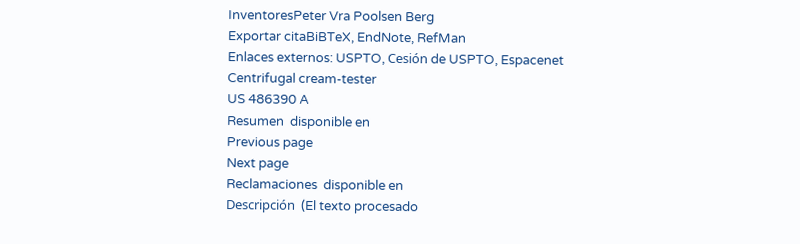InventoresPeter Vra Poolsen Berg
Exportar citaBiBTeX, EndNote, RefMan
Enlaces externos: USPTO, Cesión de USPTO, Espacenet
Centrifugal cream-tester
US 486390 A
Resumen  disponible en
Previous page
Next page
Reclamaciones  disponible en
Descripción  (El texto procesado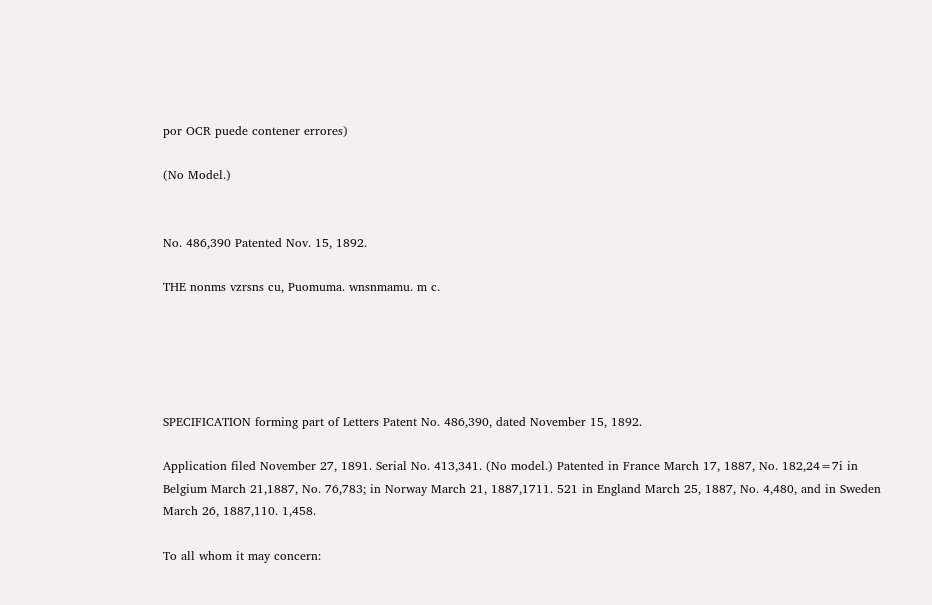por OCR puede contener errores)

(No Model.)


No. 486,390 Patented Nov. 15, 1892.

THE nonms vzrsns cu, Puomuma. wnsnmamu. m c.





SPECIFICATION forming part of Letters Patent No. 486,390, dated November 15, 1892.

Application filed November 27, 1891. Serial No. 413,341. (No model.) Patented in France March 17, 1887, No. 182,24=7i in Belgium March 21,1887, No. 76,783; in Norway March 21, 1887,1711. 521 in England March 25, 1887, No. 4,480, and in Sweden March 26, 1887,110. 1,458.

To all whom it may concern: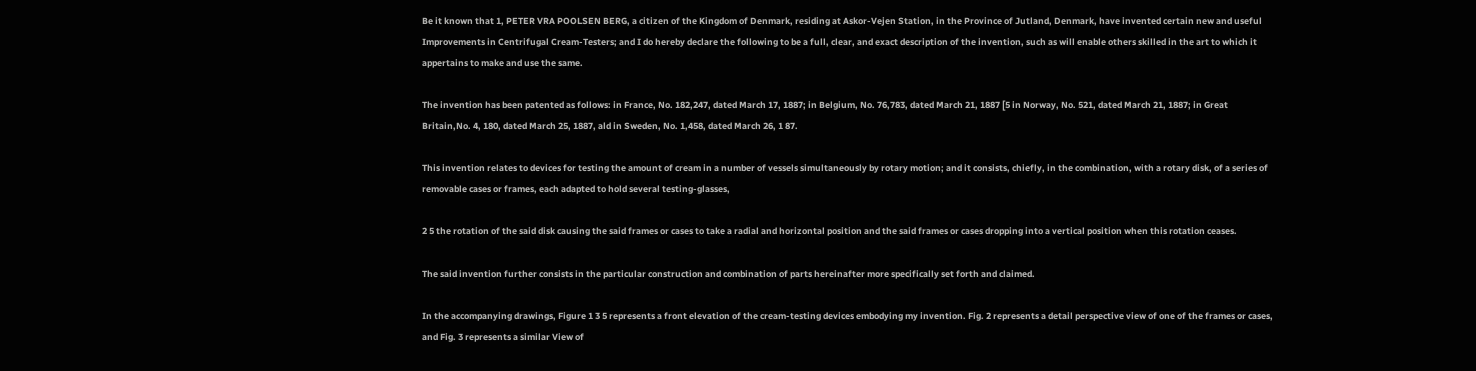Be it known that 1, PETER VRA POOLSEN BERG, a citizen of the Kingdom of Denmark, residing at Askor-Vejen Station, in the Province of Jutland, Denmark, have invented certain new and useful Improvements in Centrifugal Cream-Testers; and I do hereby declare the following to be a full, clear, and exact description of the invention, such as will enable others skilled in the art to which it appertains to make and use the same.

The invention has been patented as follows: in France, No. 182,247, dated March 17, 1887; in Belgium, No. 76,783, dated March 21, 1887 [5 in Norway, No. 521, dated March 21, 1887; in Great Britain,No. 4, 180, dated March 25, 1887, ald in Sweden, No. 1,458, dated March 26, 1 87.

This invention relates to devices for testing the amount of cream in a number of vessels simultaneously by rotary motion; and it consists, chiefly, in the combination, with a rotary disk, of a series of removable cases or frames, each adapted to hold several testing-glasses,

2 5 the rotation of the said disk causing the said frames or cases to take a radial and horizontal position and the said frames or cases dropping into a vertical position when this rotation ceases.

The said invention further consists in the particular construction and combination of parts hereinafter more specifically set forth and claimed.

In the accompanying drawings, Figure 1 3 5 represents a front elevation of the cream-testing devices embodying my invention. Fig. 2 represents a detail perspective view of one of the frames or cases, and Fig. 3 represents a similar View of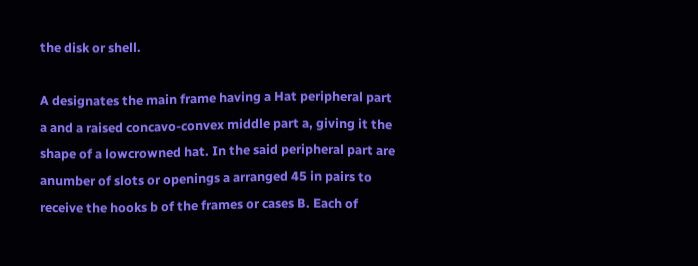the disk or shell.

A designates the main frame having a Hat peripheral part a and a raised concavo-convex middle part a, giving it the shape of a lowcrowned hat. In the said peripheral part are anumber of slots or openings a arranged 45 in pairs to receive the hooks b of the frames or cases B. Each of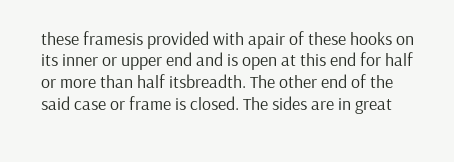these framesis provided with apair of these hooks on its inner or upper end and is open at this end for half or more than half itsbreadth. The other end of the said case or frame is closed. The sides are in great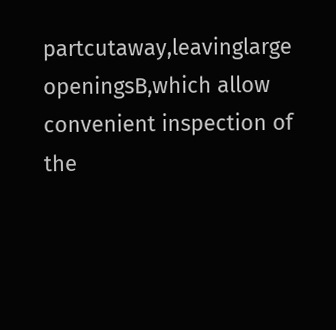partcutaway,leavinglarge openingsB,which allow convenient inspection of the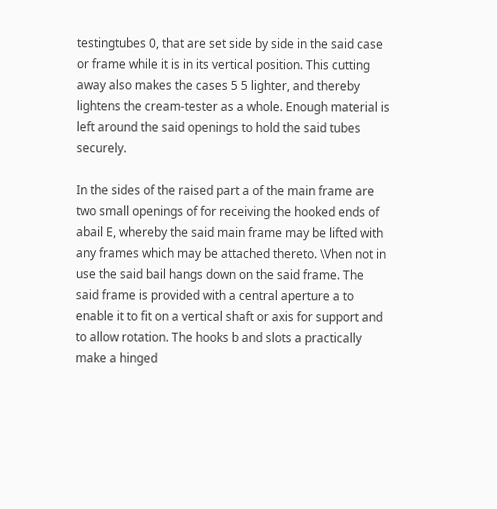testingtubes 0, that are set side by side in the said case or frame while it is in its vertical position. This cutting away also makes the cases 5 5 lighter, and thereby lightens the cream-tester as a whole. Enough material is left around the said openings to hold the said tubes securely.

In the sides of the raised part a of the main frame are two small openings of for receiving the hooked ends of abail E, whereby the said main frame may be lifted with any frames which may be attached thereto. \Vhen not in use the said bail hangs down on the said frame. The said frame is provided with a central aperture a to enable it to fit on a vertical shaft or axis for support and to allow rotation. The hooks b and slots a practically make a hinged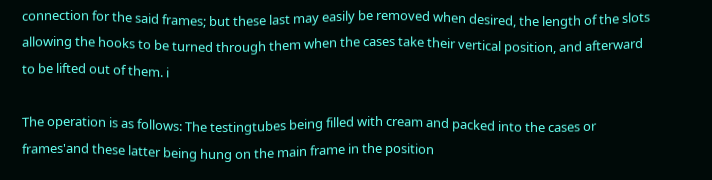connection for the said frames; but these last may easily be removed when desired, the length of the slots allowing the hooks to be turned through them when the cases take their vertical position, and afterward to be lifted out of them. i

The operation is as follows: The testingtubes being filled with cream and packed into the cases or frames'and these latter being hung on the main frame in the position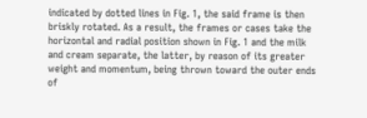indicated by dotted lines in Fig. 1, the said frame is then briskly rotated. As a result, the frames or cases take the horizontal and radial position shown in Fig. 1 and the milk and cream separate, the latter, by reason of its greater weight and momentum, being thrown toward the outer ends of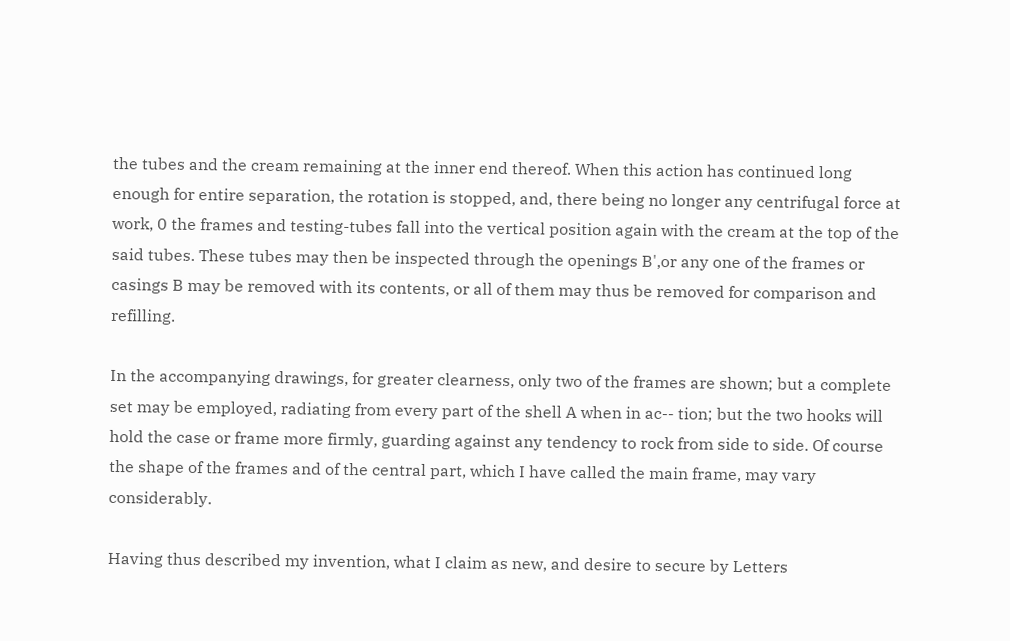the tubes and the cream remaining at the inner end thereof. When this action has continued long enough for entire separation, the rotation is stopped, and, there being no longer any centrifugal force at work, 0 the frames and testing-tubes fall into the vertical position again with the cream at the top of the said tubes. These tubes may then be inspected through the openings B',or any one of the frames or casings B may be removed with its contents, or all of them may thus be removed for comparison and refilling.

In the accompanying drawings, for greater clearness, only two of the frames are shown; but a complete set may be employed, radiating from every part of the shell A when in ac-- tion; but the two hooks will hold the case or frame more firmly, guarding against any tendency to rock from side to side. Of course the shape of the frames and of the central part, which I have called the main frame, may vary considerably.

Having thus described my invention, what I claim as new, and desire to secure by Letters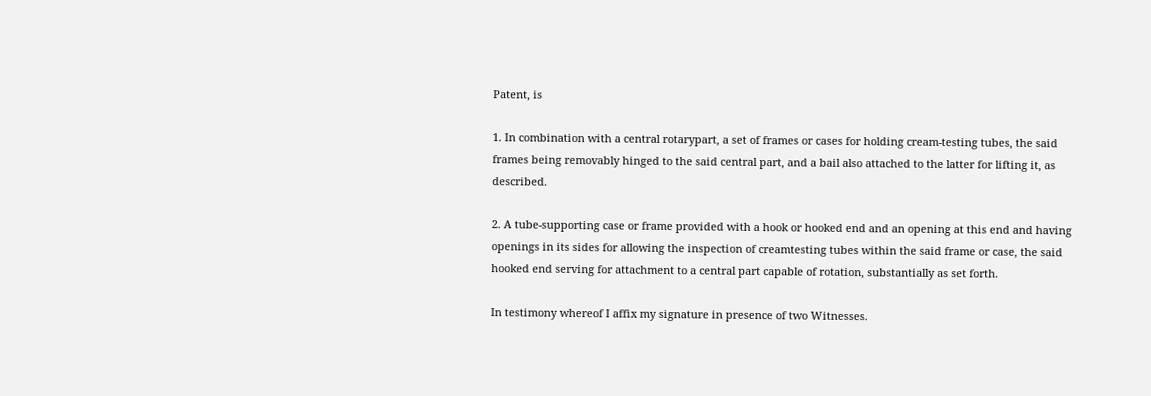Patent, is

1. In combination with a central rotarypart, a set of frames or cases for holding cream-testing tubes, the said frames being removably hinged to the said central part, and a bail also attached to the latter for lifting it, as described.

2. A tube-supporting case or frame provided with a hook or hooked end and an opening at this end and having openings in its sides for allowing the inspection of creamtesting tubes within the said frame or case, the said hooked end serving for attachment to a central part capable of rotation, substantially as set forth.

In testimony whereof I affix my signature in presence of two Witnesses.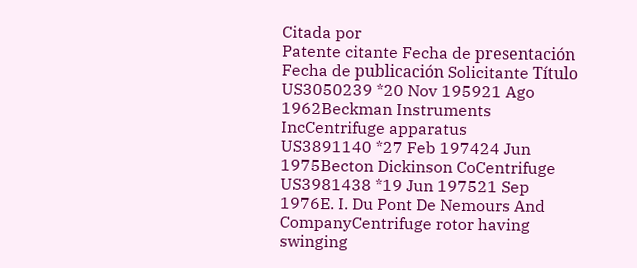Citada por
Patente citante Fecha de presentación Fecha de publicación Solicitante Título
US3050239 *20 Nov 195921 Ago 1962Beckman Instruments IncCentrifuge apparatus
US3891140 *27 Feb 197424 Jun 1975Becton Dickinson CoCentrifuge
US3981438 *19 Jun 197521 Sep 1976E. I. Du Pont De Nemours And CompanyCentrifuge rotor having swinging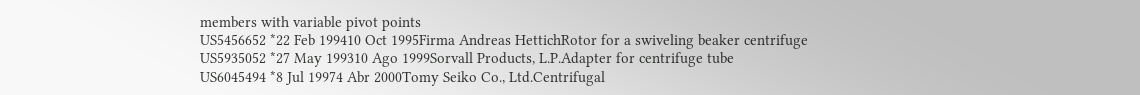members with variable pivot points
US5456652 *22 Feb 199410 Oct 1995Firma Andreas HettichRotor for a swiveling beaker centrifuge
US5935052 *27 May 199310 Ago 1999Sorvall Products, L.P.Adapter for centrifuge tube
US6045494 *8 Jul 19974 Abr 2000Tomy Seiko Co., Ltd.Centrifugal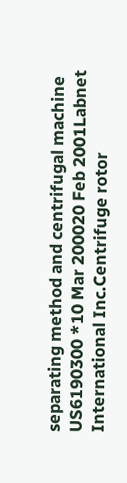separating method and centrifugal machine
US6190300 *10 Mar 200020 Feb 2001Labnet International Inc.Centrifuge rotor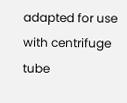adapted for use with centrifuge tube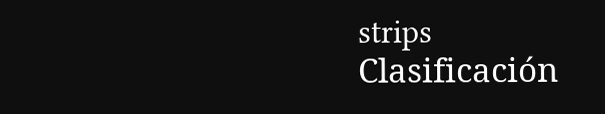strips
Clasificación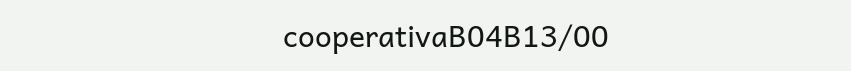cooperativaB04B13/00